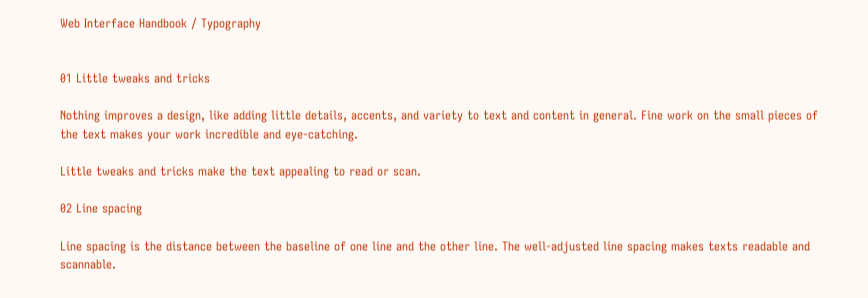Web Interface Handbook / Typography


01 Little tweaks and tricks

Nothing improves a design, like adding little details, accents, and variety to text and content in general. Fine work on the small pieces of the text makes your work incredible and eye-catching.

Little tweaks and tricks make the text appealing to read or scan.

02 Line spacing

Line spacing is the distance between the baseline of one line and the other line. The well-adjusted line spacing makes texts readable and scannable.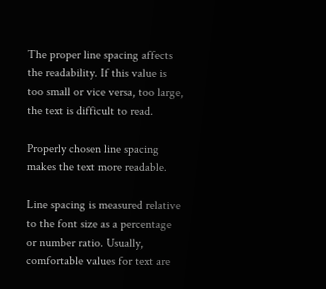The proper line spacing affects the readability. If this value is too small or vice versa, too large, the text is difficult to read.

Properly chosen line spacing makes the text more readable.

Line spacing is measured relative to the font size as a percentage or number ratio. Usually, comfortable values for text are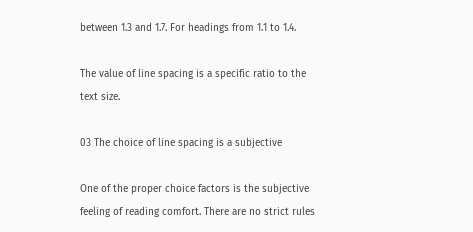between 1.3 and 1.7. For headings from 1.1 to 1.4.

The value of line spacing is a specific ratio to the text size.

03 The choice of line spacing is a subjective

One of the proper choice factors is the subjective feeling of reading comfort. There are no strict rules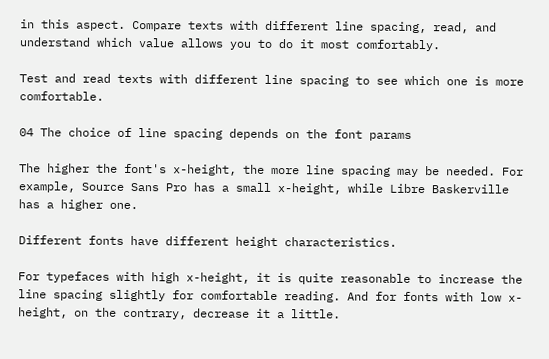in this aspect. Compare texts with different line spacing, read, and understand which value allows you to do it most comfortably.

Test and read texts with different line spacing to see which one is more comfortable.

04 The choice of line spacing depends on the font params

The higher the font's x-height, the more line spacing may be needed. For example, Source Sans Pro has a small x-height, while Libre Baskerville has a higher one.

Different fonts have different height characteristics.

For typefaces with high x-height, it is quite reasonable to increase the line spacing slightly for comfortable reading. And for fonts with low x-height, on the contrary, decrease it a little.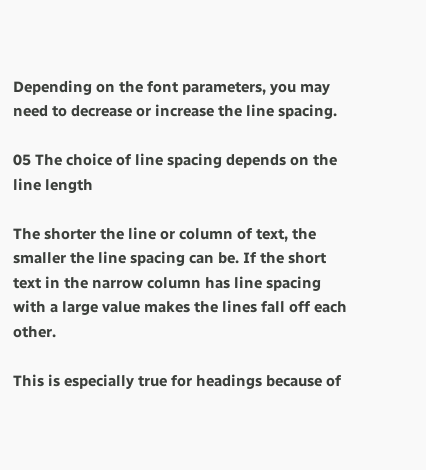Depending on the font parameters, you may need to decrease or increase the line spacing.

05 The choice of line spacing depends on the line length

The shorter the line or column of text, the smaller the line spacing can be. If the short text in the narrow column has line spacing with a large value makes the lines fall off each other.

This is especially true for headings because of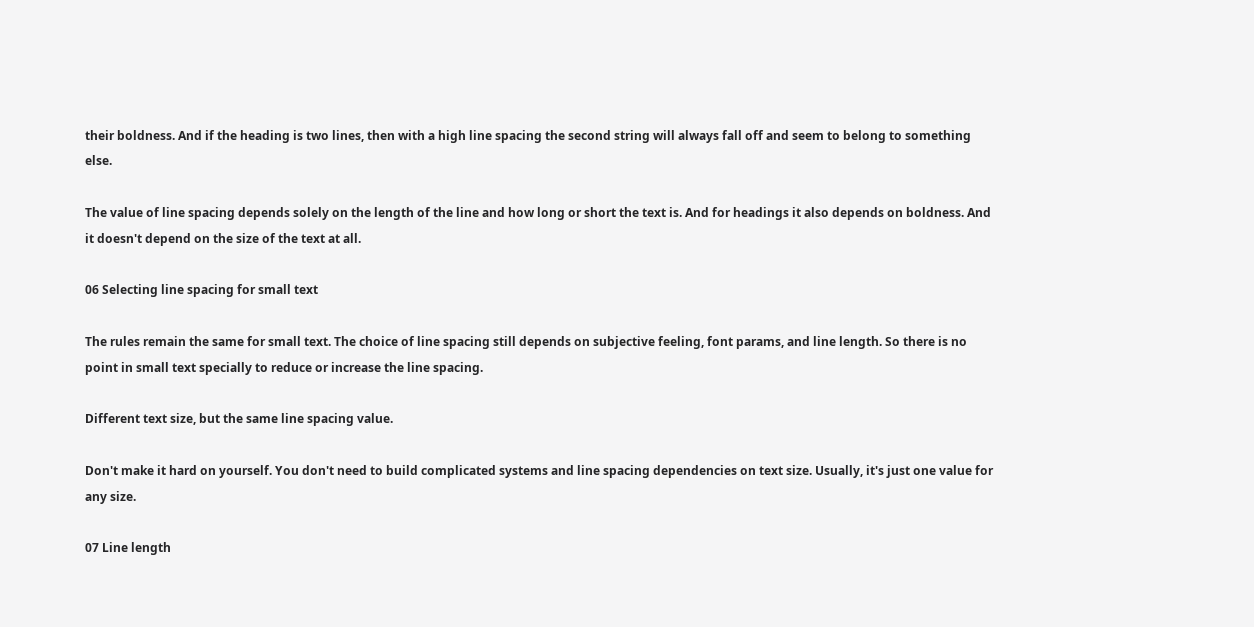their boldness. And if the heading is two lines, then with a high line spacing the second string will always fall off and seem to belong to something else.

The value of line spacing depends solely on the length of the line and how long or short the text is. And for headings it also depends on boldness. And it doesn't depend on the size of the text at all.

06 Selecting line spacing for small text

The rules remain the same for small text. The choice of line spacing still depends on subjective feeling, font params, and line length. So there is no point in small text specially to reduce or increase the line spacing.

Different text size, but the same line spacing value.

Don't make it hard on yourself. You don't need to build complicated systems and line spacing dependencies on text size. Usually, it's just one value for any size.

07 Line length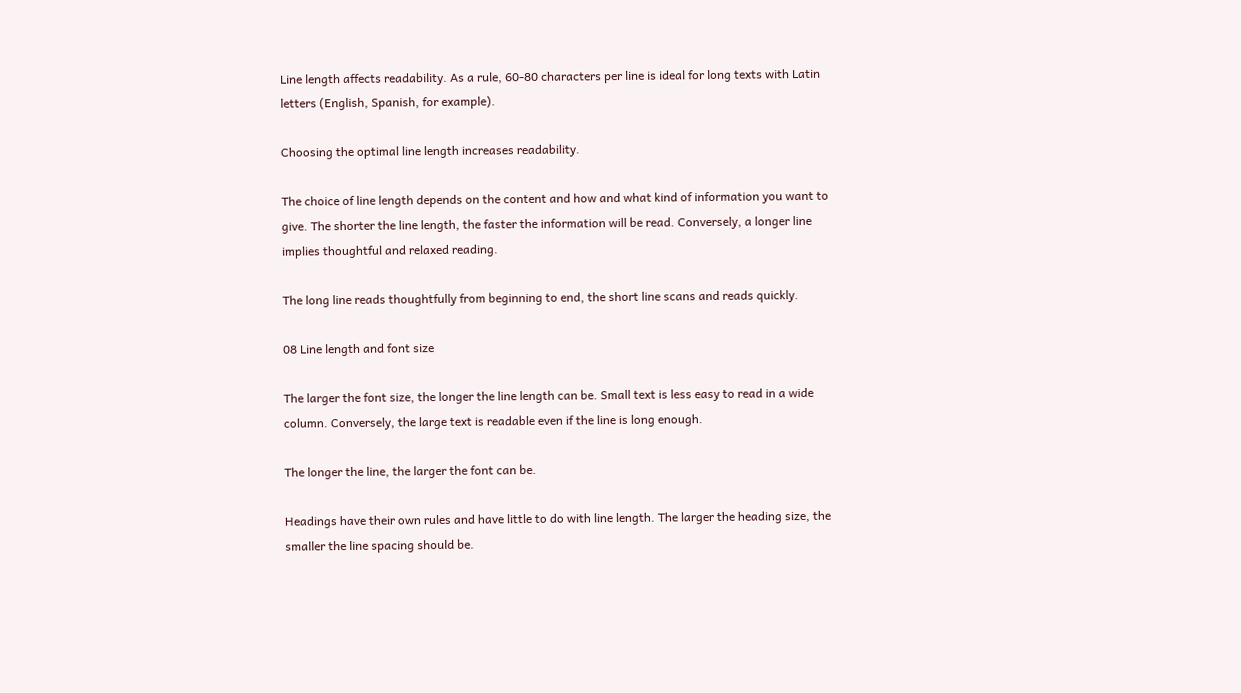Line length affects readability. As a rule, 60-80 characters per line is ideal for long texts with Latin letters (English, Spanish, for example).

Choosing the optimal line length increases readability.

The choice of line length depends on the content and how and what kind of information you want to give. The shorter the line length, the faster the information will be read. Conversely, a longer line implies thoughtful and relaxed reading.

The long line reads thoughtfully from beginning to end, the short line scans and reads quickly.

08 Line length and font size

The larger the font size, the longer the line length can be. Small text is less easy to read in a wide column. Conversely, the large text is readable even if the line is long enough.

The longer the line, the larger the font can be.

Headings have their own rules and have little to do with line length. The larger the heading size, the smaller the line spacing should be.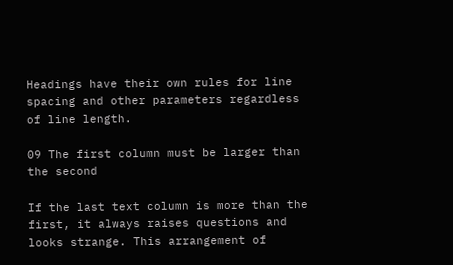Headings have their own rules for line spacing and other parameters regardless of line length.

09 The first column must be larger than the second

If the last text column is more than the first, it always raises questions and looks strange. This arrangement of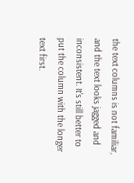the text columns is not familiar, and the text looks jagged and inconsistent. It's still better to put the column with the longer text first.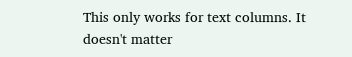This only works for text columns. It doesn't matter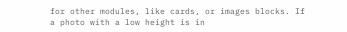for other modules, like cards, or images blocks. If a photo with a low height is in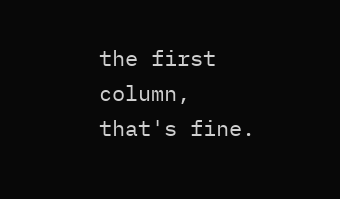the first column, that's fine.